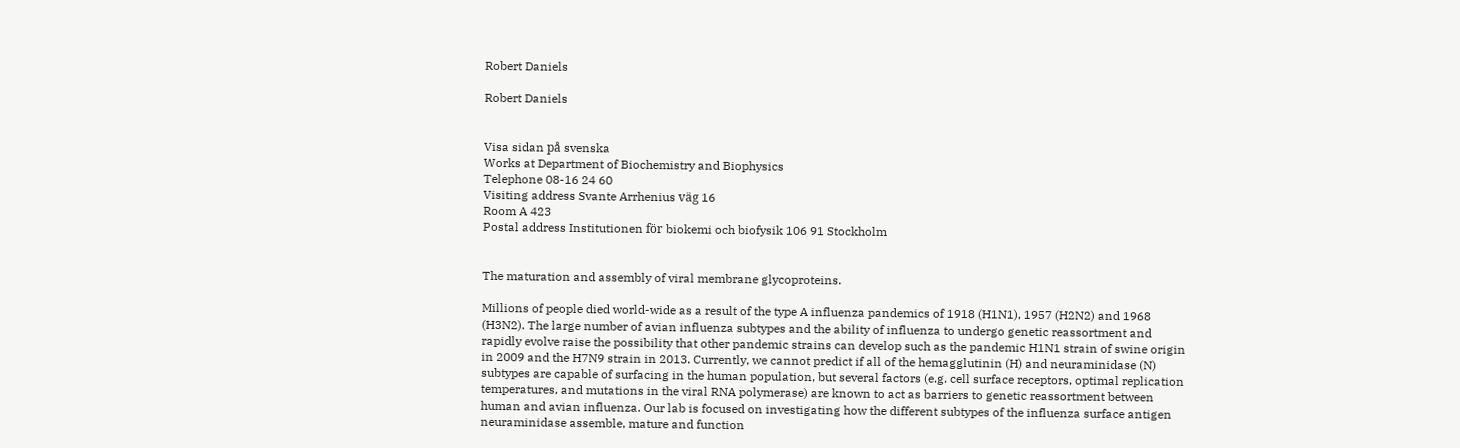Robert Daniels

Robert Daniels


Visa sidan på svenska
Works at Department of Biochemistry and Biophysics
Telephone 08-16 24 60
Visiting address Svante Arrhenius väg 16
Room A 423
Postal address Institutionen för biokemi och biofysik 106 91 Stockholm


The maturation and assembly of viral membrane glycoproteins.

Millions of people died world-wide as a result of the type A influenza pandemics of 1918 (H1N1), 1957 (H2N2) and 1968 (H3N2). The large number of avian influenza subtypes and the ability of influenza to undergo genetic reassortment and rapidly evolve raise the possibility that other pandemic strains can develop such as the pandemic H1N1 strain of swine origin in 2009 and the H7N9 strain in 2013. Currently, we cannot predict if all of the hemagglutinin (H) and neuraminidase (N) subtypes are capable of surfacing in the human population, but several factors (e.g. cell surface receptors, optimal replication temperatures, and mutations in the viral RNA polymerase) are known to act as barriers to genetic reassortment between human and avian influenza. Our lab is focused on investigating how the different subtypes of the influenza surface antigen neuraminidase assemble, mature and function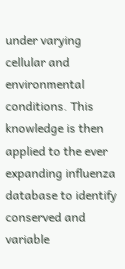under varying cellular and environmental conditions. This knowledge is then applied to the ever expanding influenza database to identify conserved and variable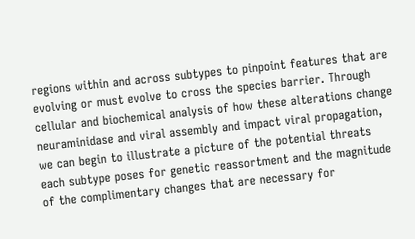regions within and across subtypes to pinpoint features that are evolving or must evolve to cross the species barrier. Through cellular and biochemical analysis of how these alterations change neuraminidase and viral assembly and impact viral propagation, we can begin to illustrate a picture of the potential threats each subtype poses for genetic reassortment and the magnitude of the complimentary changes that are necessary for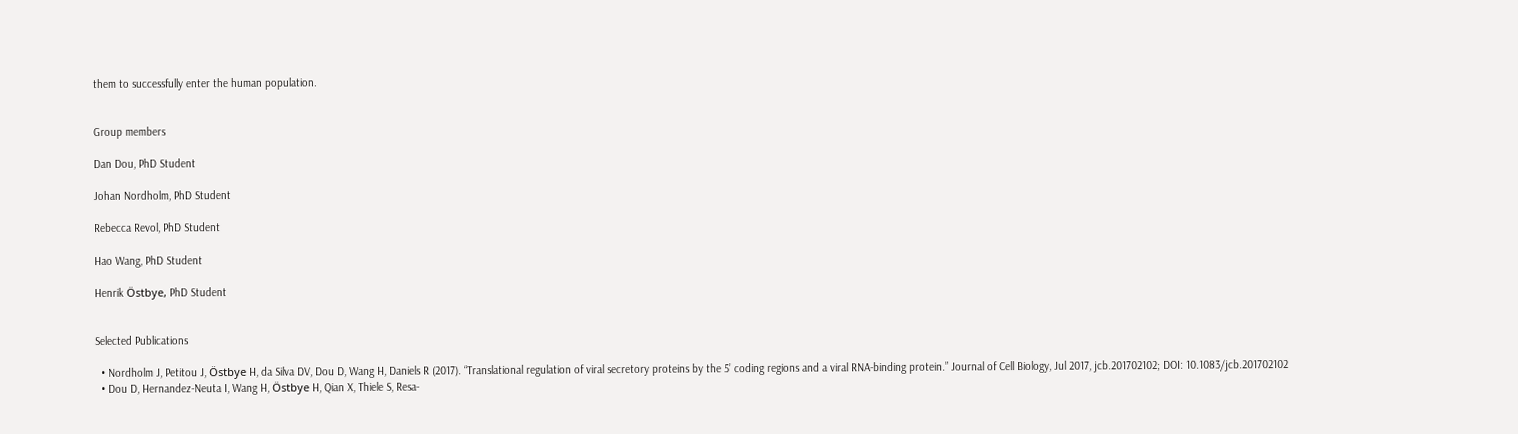them to successfully enter the human population.


Group members

Dan Dou, PhD Student

Johan Nordholm, PhD Student

Rebecca Revol, PhD Student

Hao Wang, PhD Student

Henrik Östbye, PhD Student


Selected Publications

  • Nordholm J, Petitou J, Östbye H, da Silva DV, Dou D, Wang H, Daniels R (2017). “Translational regulation of viral secretory proteins by the 5’ coding regions and a viral RNA-binding protein.” Journal of Cell Biology, Jul 2017, jcb.201702102; DOI: 10.1083/jcb.201702102
  • Dou D, Hernandez-Neuta I, Wang H, Östbye H, Qian X, Thiele S, Resa-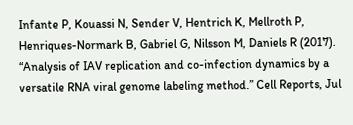Infante P, Kouassi N, Sender V, Hentrich K, Mellroth P, Henriques-Normark B, Gabriel G, Nilsson M, Daniels R (2017). “Analysis of IAV replication and co-infection dynamics by a versatile RNA viral genome labeling method.” Cell Reports, Jul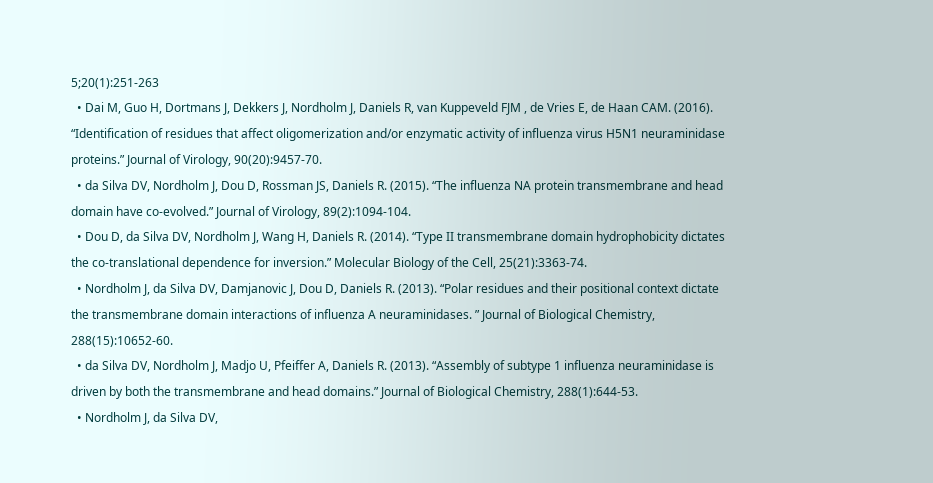5;20(1):251-263
  • Dai M, Guo H, Dortmans J, Dekkers J, Nordholm J, Daniels R, van Kuppeveld FJM , de Vries E, de Haan CAM. (2016). “Identification of residues that affect oligomerization and/or enzymatic activity of influenza virus H5N1 neuraminidase proteins.” Journal of Virology, 90(20):9457-70.
  • da Silva DV, Nordholm J, Dou D, Rossman JS, Daniels R. (2015). “The influenza NA protein transmembrane and head domain have co-evolved.” Journal of Virology, 89(2):1094-104.
  • Dou D, da Silva DV, Nordholm J, Wang H, Daniels R. (2014). “Type II transmembrane domain hydrophobicity dictates the co-translational dependence for inversion.” Molecular Biology of the Cell, 25(21):3363-74.
  • Nordholm J, da Silva DV, Damjanovic J, Dou D, Daniels R. (2013). “Polar residues and their positional context dictate the transmembrane domain interactions of influenza A neuraminidases. ” Journal of Biological Chemistry, 288(15):10652-60.
  • da Silva DV, Nordholm J, Madjo U, Pfeiffer A, Daniels R. (2013). “Assembly of subtype 1 influenza neuraminidase is driven by both the transmembrane and head domains.” Journal of Biological Chemistry, 288(1):644-53.
  • Nordholm J, da Silva DV,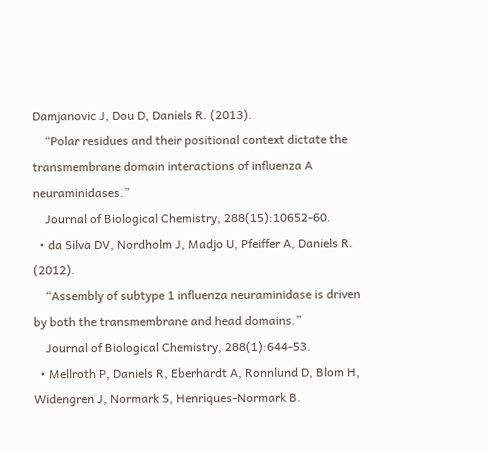Damjanovic J, Dou D, Daniels R. (2013).
    “Polar residues and their positional context dictate the transmembrane domain interactions of influenza A neuraminidases.”
    Journal of Biological Chemistry, 288(15):10652-60.
  • da Silva DV, Nordholm J, Madjo U, Pfeiffer A, Daniels R. (2012).
    “Assembly of subtype 1 influenza neuraminidase is driven by both the transmembrane and head domains.”
    Journal of Biological Chemistry, 288(1):644-53.
  • Mellroth P, Daniels R, Eberhardt A, Ronnlund D, Blom H, Widengren J, Normark S, Henriques-Normark B.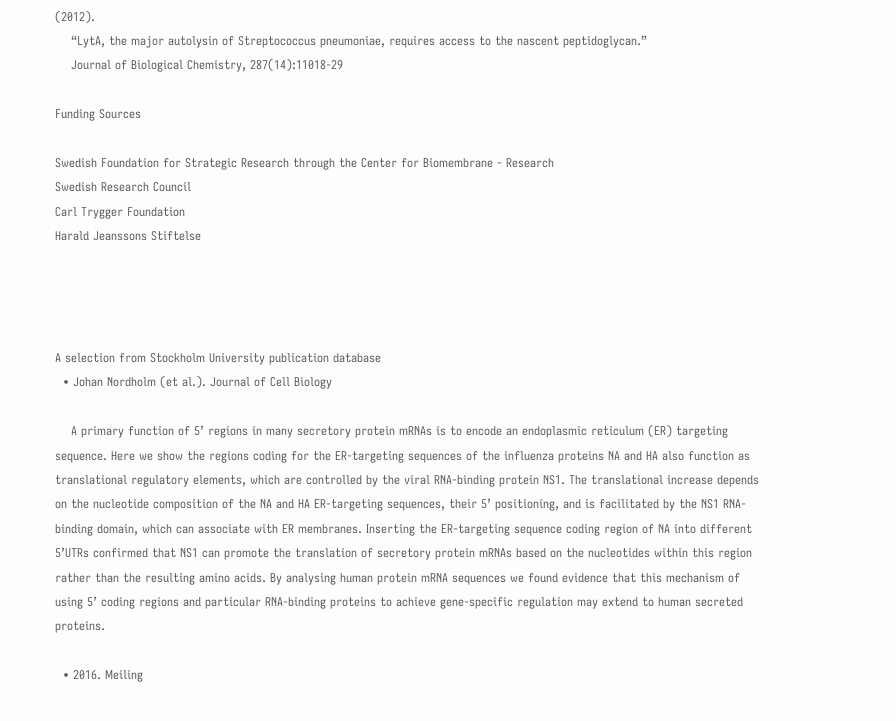(2012).
    “LytA, the major autolysin of Streptococcus pneumoniae, requires access to the nascent peptidoglycan.”
    Journal of Biological Chemistry, 287(14):11018-29

Funding Sources

Swedish Foundation for Strategic Research through the Center for Biomembrane - Research
Swedish Research Council
Carl Trygger Foundation
Harald Jeanssons Stiftelse




A selection from Stockholm University publication database
  • Johan Nordholm (et al.). Journal of Cell Biology

    A primary function of 5’ regions in many secretory protein mRNAs is to encode an endoplasmic reticulum (ER) targeting sequence. Here we show the regions coding for the ER-targeting sequences of the influenza proteins NA and HA also function as translational regulatory elements, which are controlled by the viral RNA-binding protein NS1. The translational increase depends on the nucleotide composition of the NA and HA ER-targeting sequences, their 5’ positioning, and is facilitated by the NS1 RNA-binding domain, which can associate with ER membranes. Inserting the ER-targeting sequence coding region of NA into different 5’UTRs confirmed that NS1 can promote the translation of secretory protein mRNAs based on the nucleotides within this region rather than the resulting amino acids. By analysing human protein mRNA sequences we found evidence that this mechanism of using 5’ coding regions and particular RNA-binding proteins to achieve gene-specific regulation may extend to human secreted proteins.

  • 2016. Meiling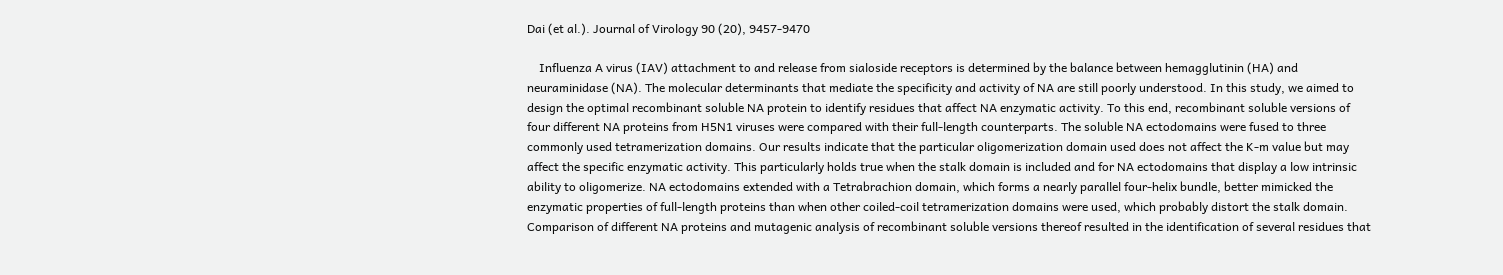Dai (et al.). Journal of Virology 90 (20), 9457-9470

    Influenza A virus (IAV) attachment to and release from sialoside receptors is determined by the balance between hemagglutinin (HA) and neuraminidase (NA). The molecular determinants that mediate the specificity and activity of NA are still poorly understood. In this study, we aimed to design the optimal recombinant soluble NA protein to identify residues that affect NA enzymatic activity. To this end, recombinant soluble versions of four different NA proteins from H5N1 viruses were compared with their full-length counterparts. The soluble NA ectodomains were fused to three commonly used tetramerization domains. Our results indicate that the particular oligomerization domain used does not affect the K-m value but may affect the specific enzymatic activity. This particularly holds true when the stalk domain is included and for NA ectodomains that display a low intrinsic ability to oligomerize. NA ectodomains extended with a Tetrabrachion domain, which forms a nearly parallel four-helix bundle, better mimicked the enzymatic properties of full-length proteins than when other coiled-coil tetramerization domains were used, which probably distort the stalk domain. Comparison of different NA proteins and mutagenic analysis of recombinant soluble versions thereof resulted in the identification of several residues that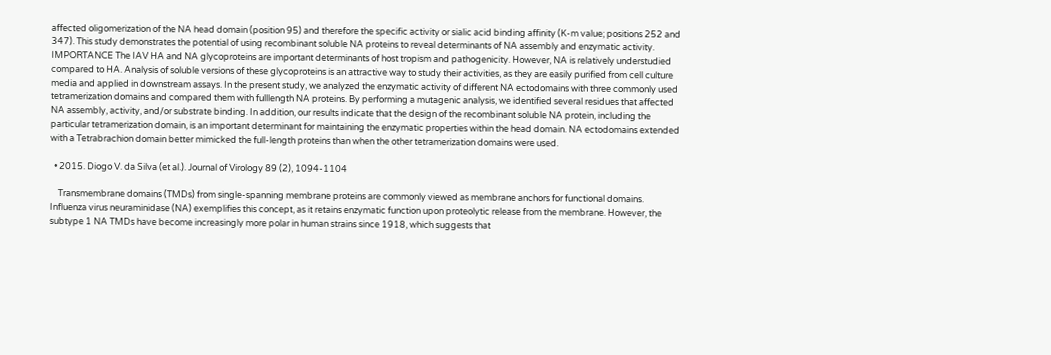affected oligomerization of the NA head domain (position 95) and therefore the specific activity or sialic acid binding affinity (K-m value; positions 252 and 347). This study demonstrates the potential of using recombinant soluble NA proteins to reveal determinants of NA assembly and enzymatic activity. IMPORTANCE The IAV HA and NA glycoproteins are important determinants of host tropism and pathogenicity. However, NA is relatively understudied compared to HA. Analysis of soluble versions of these glycoproteins is an attractive way to study their activities, as they are easily purified from cell culture media and applied in downstream assays. In the present study, we analyzed the enzymatic activity of different NA ectodomains with three commonly used tetramerization domains and compared them with fulllength NA proteins. By performing a mutagenic analysis, we identified several residues that affected NA assembly, activity, and/or substrate binding. In addition, our results indicate that the design of the recombinant soluble NA protein, including the particular tetramerization domain, is an important determinant for maintaining the enzymatic properties within the head domain. NA ectodomains extended with a Tetrabrachion domain better mimicked the full-length proteins than when the other tetramerization domains were used.

  • 2015. Diogo V. da Silva (et al.). Journal of Virology 89 (2), 1094-1104

    Transmembrane domains (TMDs) from single-spanning membrane proteins are commonly viewed as membrane anchors for functional domains. Influenza virus neuraminidase (NA) exemplifies this concept, as it retains enzymatic function upon proteolytic release from the membrane. However, the subtype 1 NA TMDs have become increasingly more polar in human strains since 1918, which suggests that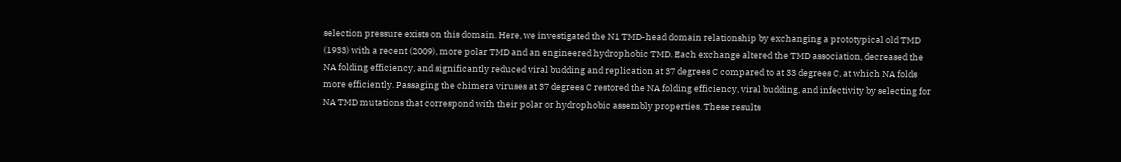selection pressure exists on this domain. Here, we investigated the N1 TMD-head domain relationship by exchanging a prototypical old TMD (1933) with a recent (2009), more polar TMD and an engineered hydrophobic TMD. Each exchange altered the TMD association, decreased the NA folding efficiency, and significantly reduced viral budding and replication at 37 degrees C compared to at 33 degrees C, at which NA folds more efficiently. Passaging the chimera viruses at 37 degrees C restored the NA folding efficiency, viral budding, and infectivity by selecting for NA TMD mutations that correspond with their polar or hydrophobic assembly properties. These results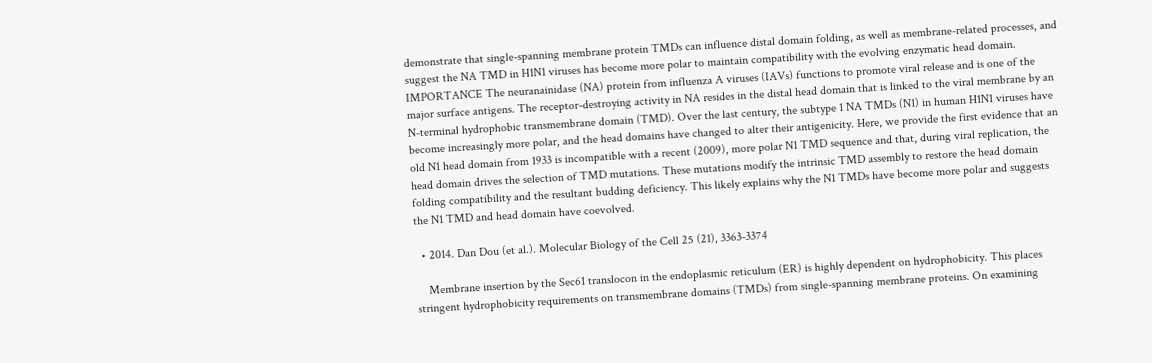demonstrate that single-spanning membrane protein TMDs can influence distal domain folding, as well as membrane-related processes, and suggest the NA TMD in H1N1 viruses has become more polar to maintain compatibility with the evolving enzymatic head domain. IMPORTANCE The neuranainidase (NA) protein from influenza A viruses (IAVs) functions to promote viral release and is one of the major surface antigens. The receptor-destroying activity in NA resides in the distal head domain that is linked to the viral membrane by an N-terminal hydrophobic transmembrane domain (TMD). Over the last century, the subtype 1 NA TMDs (N1) in human H1N1 viruses have become increasingly more polar, and the head domains have changed to alter their antigenicity. Here, we provide the first evidence that an old N1 head domain from 1933 is incompatible with a recent (2009), more polar N1 TMD sequence and that, during viral replication, the head domain drives the selection of TMD mutations. These mutations modify the intrinsic TMD assembly to restore the head domain folding compatibility and the resultant budding deficiency. This likely explains why the N1 TMDs have become more polar and suggests the N1 TMD and head domain have coevolved.

  • 2014. Dan Dou (et al.). Molecular Biology of the Cell 25 (21), 3363-3374

    Membrane insertion by the Sec61 translocon in the endoplasmic reticulum (ER) is highly dependent on hydrophobicity. This places stringent hydrophobicity requirements on transmembrane domains (TMDs) from single-spanning membrane proteins. On examining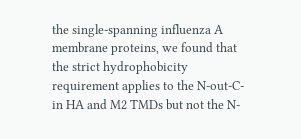the single-spanning influenza A membrane proteins, we found that the strict hydrophobicity requirement applies to the N-out-C-in HA and M2 TMDs but not the N-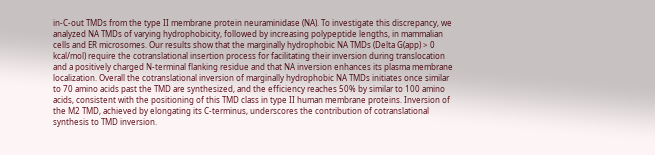in-C-out TMDs from the type II membrane protein neuraminidase (NA). To investigate this discrepancy, we analyzed NA TMDs of varying hydrophobicity, followed by increasing polypeptide lengths, in mammalian cells and ER microsomes. Our results show that the marginally hydrophobic NA TMDs (Delta G(app) > 0 kcal/mol) require the cotranslational insertion process for facilitating their inversion during translocation and a positively charged N-terminal flanking residue and that NA inversion enhances its plasma membrane localization. Overall the cotranslational inversion of marginally hydrophobic NA TMDs initiates once similar to 70 amino acids past the TMD are synthesized, and the efficiency reaches 50% by similar to 100 amino acids, consistent with the positioning of this TMD class in type II human membrane proteins. Inversion of the M2 TMD, achieved by elongating its C-terminus, underscores the contribution of cotranslational synthesis to TMD inversion.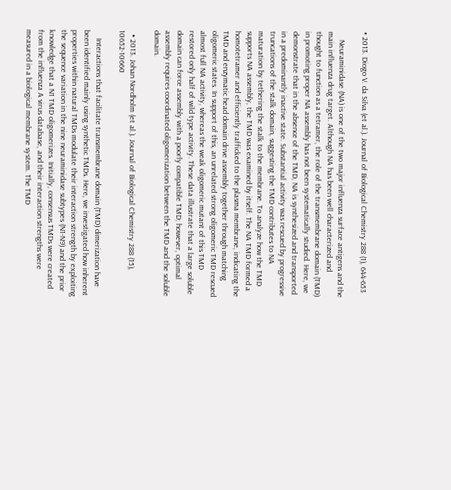• 2013. Diogo V. da Silva (et al.). Journal of Biological Chemistry 288 (1), 644-653

    Neuraminidase (NA) is one of the two major influenza surface antigens and the main influenza drug target. Although NA has been well characterized and thought to function as a tetramer, the role of the transmembrane domain (TMD) in promoting proper NA assembly has not been systematically studied. Here, we demonstrate that in the absence of the TMD, NA is synthesized and transported in a predominantly inactive state. Substantial activity was rescued by progressive truncations of the stalk domain, suggesting the TMD contributes to NA maturation by tethering the stalk to the membrane. To analyze how the TMD supports NA assembly, the TMD was examined by itself. The NA TMD formed a homotetramer and efficiently trafficked to the plasma membrane, indicating the TMD and enzymatic head domain drive assembly together through matching oligomeric states. In support of this, an unrelated strong oligomeric TMD rescued almost full NA activity, whereas the weak oligomeric mutant of this TMD restored only half of wild type activity. These data illustrate that a large soluble domain can force assembly with a poorly compatible TMD; however, optimal assembly requires coordinated oligomerization between the TMD and the soluble domain.

  • 2013. Johan Nordholm (et al.). Journal of Biological Chemistry 288 (15), 10652-10660

    Interactions that facilitate transmembrane domain (TMD) dimerization have been identified mainly using synthetic TMDs. Here, we investigated how inherent properties within natural TMDs modulate their interaction strength by exploiting the sequence variation in the nine neuraminidase subtypes (N1-N9) and the prior knowledge that a N1 TMD oligomerizes. Initially, consensus TMDs were created from the influenza A virus database, and their interaction strengths were measured in a biological membrane system. The TMD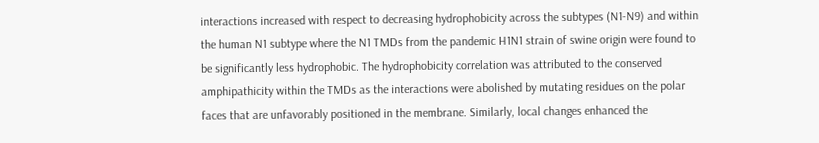interactions increased with respect to decreasing hydrophobicity across the subtypes (N1-N9) and within the human N1 subtype where the N1 TMDs from the pandemic H1N1 strain of swine origin were found to be significantly less hydrophobic. The hydrophobicity correlation was attributed to the conserved amphipathicity within the TMDs as the interactions were abolished by mutating residues on the polar faces that are unfavorably positioned in the membrane. Similarly, local changes enhanced the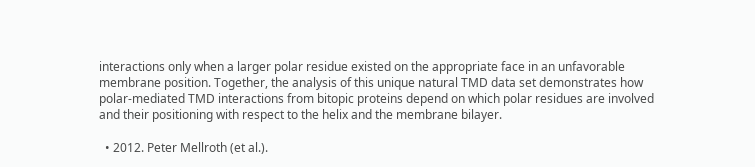interactions only when a larger polar residue existed on the appropriate face in an unfavorable membrane position. Together, the analysis of this unique natural TMD data set demonstrates how polar-mediated TMD interactions from bitopic proteins depend on which polar residues are involved and their positioning with respect to the helix and the membrane bilayer.

  • 2012. Peter Mellroth (et al.).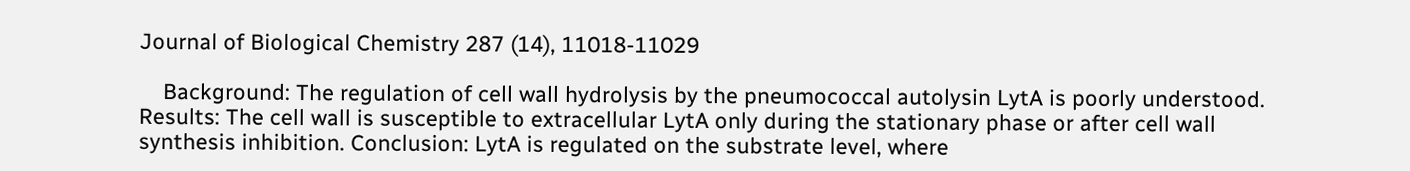Journal of Biological Chemistry 287 (14), 11018-11029

    Background: The regulation of cell wall hydrolysis by the pneumococcal autolysin LytA is poorly understood. Results: The cell wall is susceptible to extracellular LytA only during the stationary phase or after cell wall synthesis inhibition. Conclusion: LytA is regulated on the substrate level, where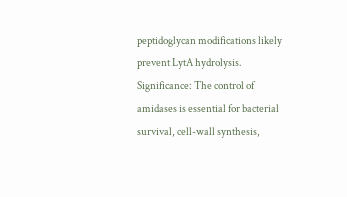peptidoglycan modifications likely prevent LytA hydrolysis. Significance: The control of amidases is essential for bacterial survival, cell-wall synthesis,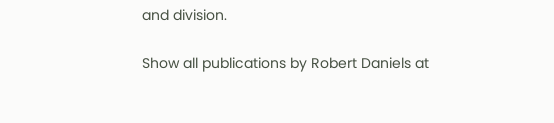and division.

Show all publications by Robert Daniels at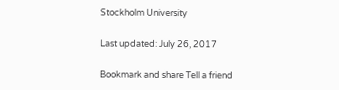Stockholm University

Last updated: July 26, 2017

Bookmark and share Tell a friend